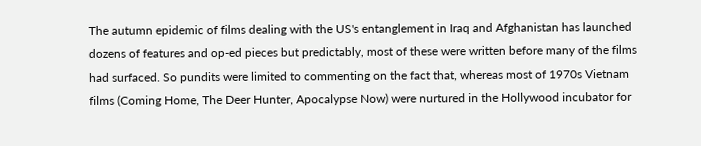The autumn epidemic of films dealing with the US's entanglement in Iraq and Afghanistan has launched dozens of features and op-ed pieces but predictably, most of these were written before many of the films had surfaced. So pundits were limited to commenting on the fact that, whereas most of 1970s Vietnam films (Coming Home, The Deer Hunter, Apocalypse Now) were nurtured in the Hollywood incubator for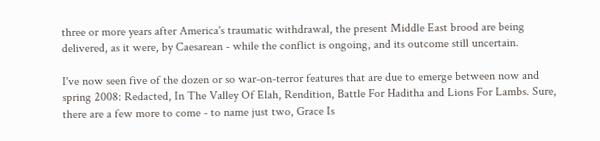three or more years after America's traumatic withdrawal, the present Middle East brood are being delivered, as it were, by Caesarean - while the conflict is ongoing, and its outcome still uncertain.

I've now seen five of the dozen or so war-on-terror features that are due to emerge between now and spring 2008: Redacted, In The Valley Of Elah, Rendition, Battle For Haditha and Lions For Lambs. Sure, there are a few more to come - to name just two, Grace Is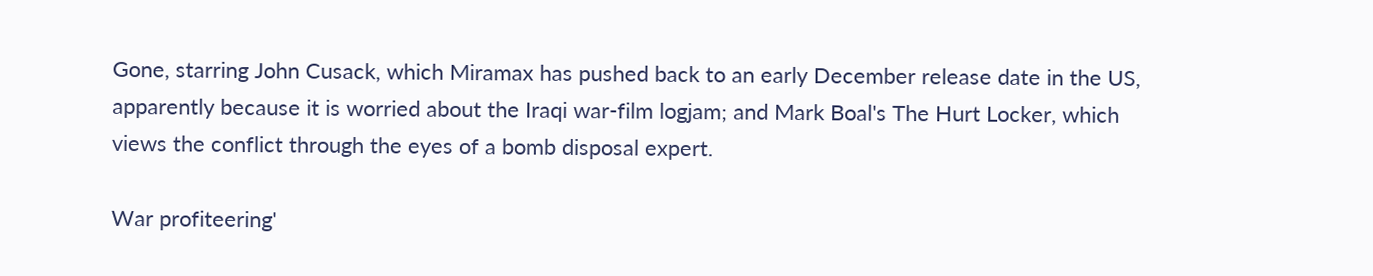Gone, starring John Cusack, which Miramax has pushed back to an early December release date in the US, apparently because it is worried about the Iraqi war-film logjam; and Mark Boal's The Hurt Locker, which views the conflict through the eyes of a bomb disposal expert.

War profiteering'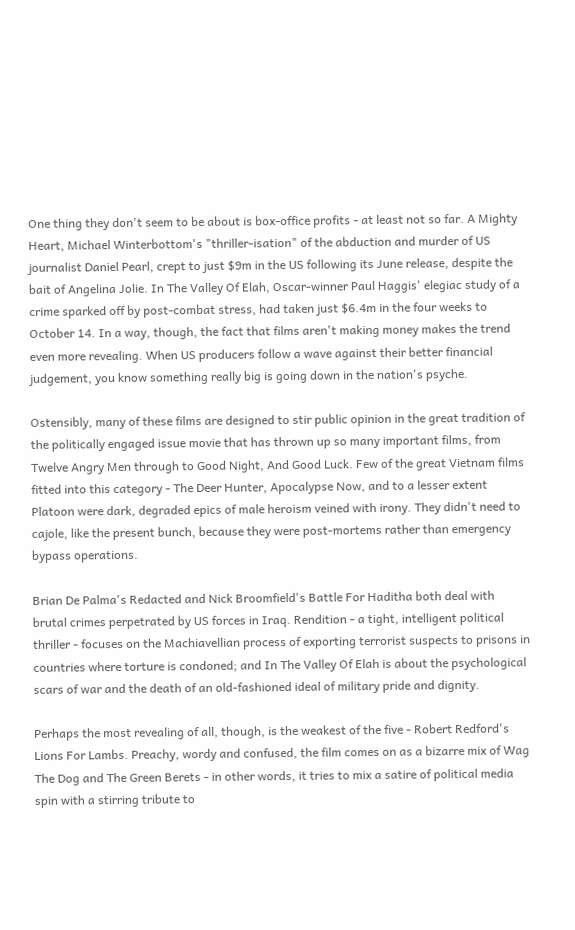One thing they don't seem to be about is box-office profits - at least not so far. A Mighty Heart, Michael Winterbottom's "thriller-isation" of the abduction and murder of US journalist Daniel Pearl, crept to just $9m in the US following its June release, despite the bait of Angelina Jolie. In The Valley Of Elah, Oscar-winner Paul Haggis' elegiac study of a crime sparked off by post-combat stress, had taken just $6.4m in the four weeks to October 14. In a way, though, the fact that films aren't making money makes the trend even more revealing. When US producers follow a wave against their better financial judgement, you know something really big is going down in the nation's psyche.

Ostensibly, many of these films are designed to stir public opinion in the great tradition of the politically engaged issue movie that has thrown up so many important films, from Twelve Angry Men through to Good Night, And Good Luck. Few of the great Vietnam films fitted into this category - The Deer Hunter, Apocalypse Now, and to a lesser extent Platoon were dark, degraded epics of male heroism veined with irony. They didn't need to cajole, like the present bunch, because they were post-mortems rather than emergency bypass operations.

Brian De Palma's Redacted and Nick Broomfield's Battle For Haditha both deal with brutal crimes perpetrated by US forces in Iraq. Rendition - a tight, intelligent political thriller - focuses on the Machiavellian process of exporting terrorist suspects to prisons in countries where torture is condoned; and In The Valley Of Elah is about the psychological scars of war and the death of an old-fashioned ideal of military pride and dignity.

Perhaps the most revealing of all, though, is the weakest of the five - Robert Redford's Lions For Lambs. Preachy, wordy and confused, the film comes on as a bizarre mix of Wag The Dog and The Green Berets - in other words, it tries to mix a satire of political media spin with a stirring tribute to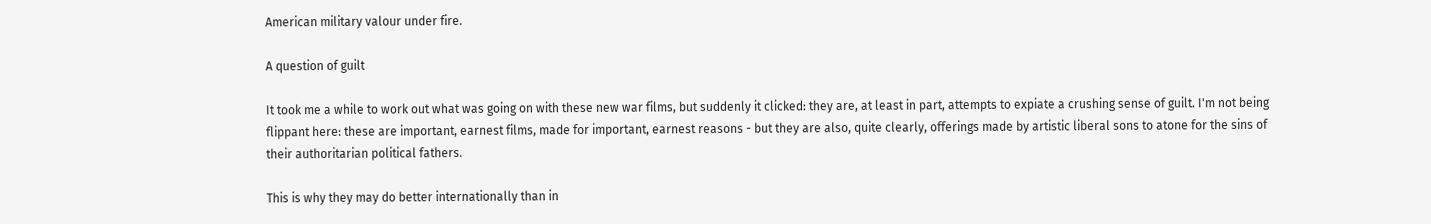American military valour under fire.

A question of guilt

It took me a while to work out what was going on with these new war films, but suddenly it clicked: they are, at least in part, attempts to expiate a crushing sense of guilt. I'm not being flippant here: these are important, earnest films, made for important, earnest reasons - but they are also, quite clearly, offerings made by artistic liberal sons to atone for the sins of their authoritarian political fathers.

This is why they may do better internationally than in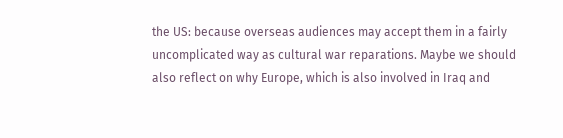the US: because overseas audiences may accept them in a fairly uncomplicated way as cultural war reparations. Maybe we should also reflect on why Europe, which is also involved in Iraq and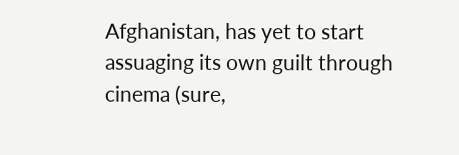Afghanistan, has yet to start assuaging its own guilt through cinema (sure,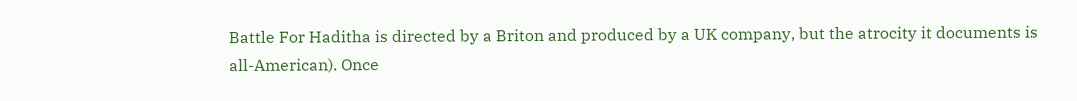Battle For Haditha is directed by a Briton and produced by a UK company, but the atrocity it documents is all-American). Once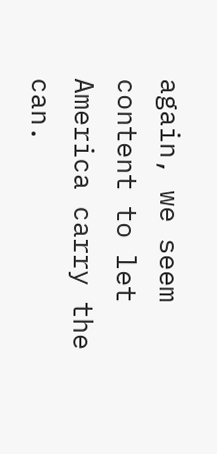again, we seem content to let America carry the can.